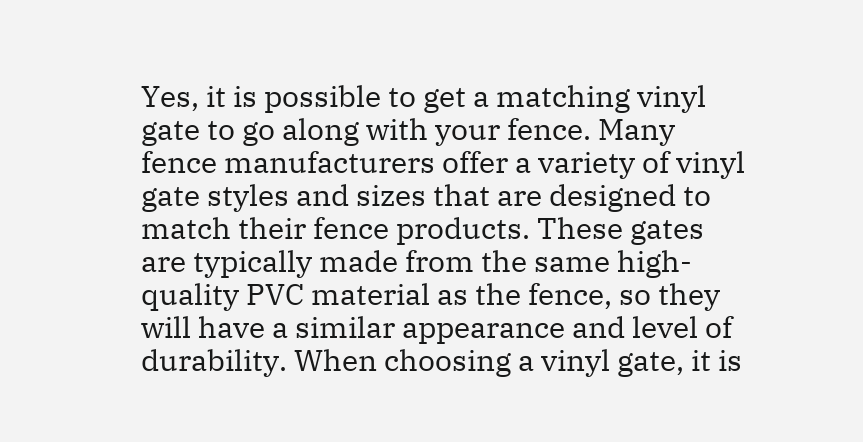Yes, it is possible to get a matching vinyl gate to go along with your fence. Many fence manufacturers offer a variety of vinyl gate styles and sizes that are designed to match their fence products. These gates are typically made from the same high-quality PVC material as the fence, so they will have a similar appearance and level of durability. When choosing a vinyl gate, it is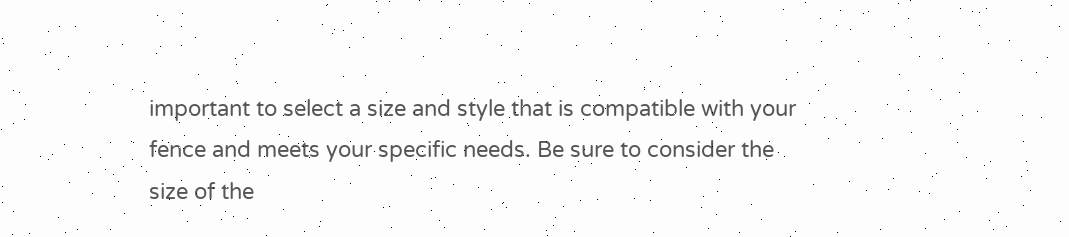important to select a size and style that is compatible with your fence and meets your specific needs. Be sure to consider the size of the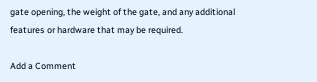gate opening, the weight of the gate, and any additional features or hardware that may be required.

Add a Comment